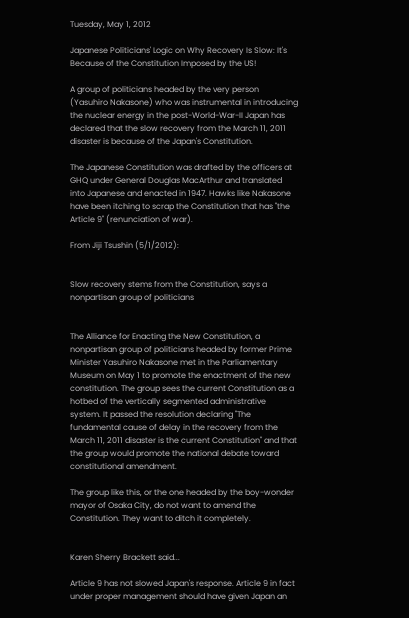Tuesday, May 1, 2012

Japanese Politicians' Logic on Why Recovery Is Slow: It's Because of the Constitution Imposed by the US!

A group of politicians headed by the very person (Yasuhiro Nakasone) who was instrumental in introducing the nuclear energy in the post-World-War-II Japan has declared that the slow recovery from the March 11, 2011 disaster is because of the Japan's Constitution.

The Japanese Constitution was drafted by the officers at GHQ under General Douglas MacArthur and translated into Japanese and enacted in 1947. Hawks like Nakasone have been itching to scrap the Constitution that has "the Article 9" (renunciation of war).

From Jiji Tsushin (5/1/2012):


Slow recovery stems from the Constitution, says a nonpartisan group of politicians


The Alliance for Enacting the New Constitution, a nonpartisan group of politicians headed by former Prime Minister Yasuhiro Nakasone met in the Parliamentary Museum on May 1 to promote the enactment of the new constitution. The group sees the current Constitution as a hotbed of the vertically segmented administrative system. It passed the resolution declaring "The fundamental cause of delay in the recovery from the March 11, 2011 disaster is the current Constitution" and that the group would promote the national debate toward constitutional amendment.

The group like this, or the one headed by the boy-wonder mayor of Osaka City, do not want to amend the Constitution. They want to ditch it completely.


Karen Sherry Brackett said...

Article 9 has not slowed Japan's response. Article 9 in fact under proper management should have given Japan an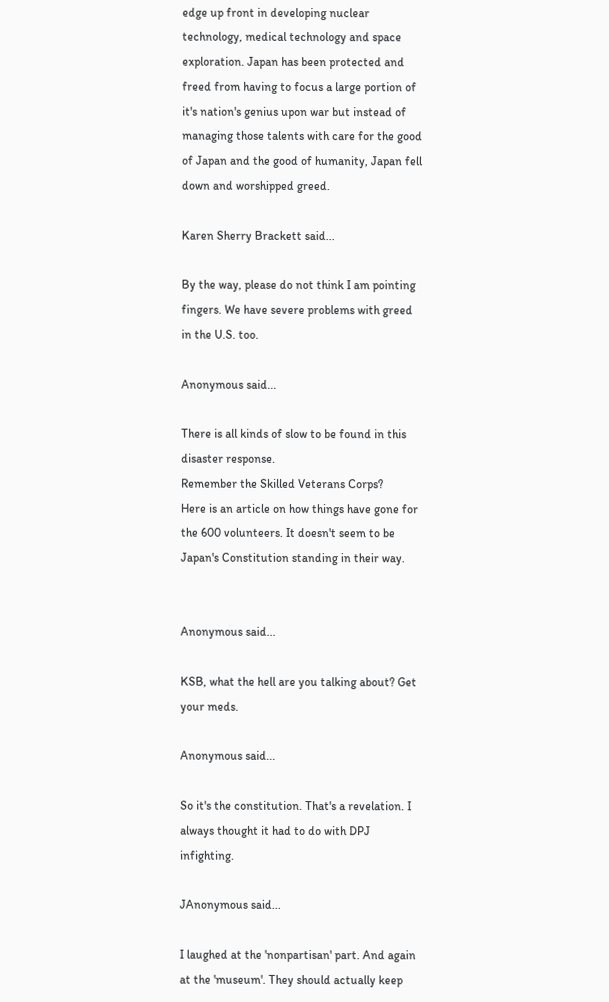edge up front in developing nuclear technology, medical technology and space exploration. Japan has been protected and freed from having to focus a large portion of it's nation's genius upon war but instead of managing those talents with care for the good of Japan and the good of humanity, Japan fell down and worshipped greed.

Karen Sherry Brackett said...

By the way, please do not think I am pointing fingers. We have severe problems with greed in the U.S. too.

Anonymous said...

There is all kinds of slow to be found in this disaster response.
Remember the Skilled Veterans Corps?
Here is an article on how things have gone for the 600 volunteers. It doesn't seem to be Japan's Constitution standing in their way.


Anonymous said...

KSB, what the hell are you talking about? Get your meds.

Anonymous said...

So it's the constitution. That's a revelation. I always thought it had to do with DPJ infighting.

JAnonymous said...

I laughed at the 'nonpartisan' part. And again at the 'museum'. They should actually keep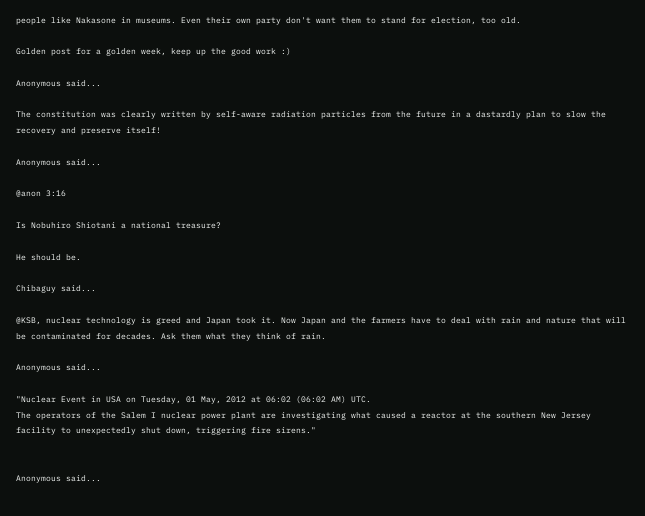people like Nakasone in museums. Even their own party don't want them to stand for election, too old.

Golden post for a golden week, keep up the good work :)

Anonymous said...

The constitution was clearly written by self-aware radiation particles from the future in a dastardly plan to slow the recovery and preserve itself!

Anonymous said...

@anon 3:16

Is Nobuhiro Shiotani a national treasure?

He should be.

Chibaguy said...

@KSB, nuclear technology is greed and Japan took it. Now Japan and the farmers have to deal with rain and nature that will be contaminated for decades. Ask them what they think of rain.

Anonymous said...

"Nuclear Event in USA on Tuesday, 01 May, 2012 at 06:02 (06:02 AM) UTC.
The operators of the Salem I nuclear power plant are investigating what caused a reactor at the southern New Jersey facility to unexpectedly shut down, triggering fire sirens."


Anonymous said...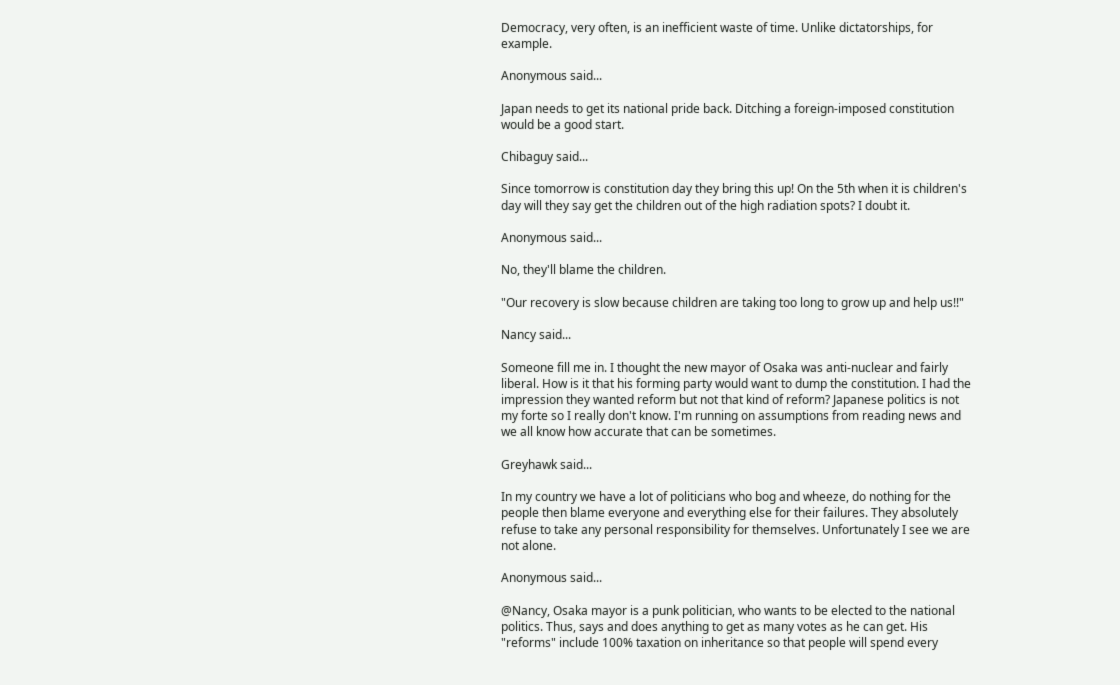Democracy, very often, is an inefficient waste of time. Unlike dictatorships, for example.

Anonymous said...

Japan needs to get its national pride back. Ditching a foreign-imposed constitution would be a good start.

Chibaguy said...

Since tomorrow is constitution day they bring this up! On the 5th when it is children's day will they say get the children out of the high radiation spots? I doubt it.

Anonymous said...

No, they'll blame the children.

"Our recovery is slow because children are taking too long to grow up and help us!!"

Nancy said...

Someone fill me in. I thought the new mayor of Osaka was anti-nuclear and fairly liberal. How is it that his forming party would want to dump the constitution. I had the impression they wanted reform but not that kind of reform? Japanese politics is not my forte so I really don't know. I'm running on assumptions from reading news and we all know how accurate that can be sometimes.

Greyhawk said...

In my country we have a lot of politicians who bog and wheeze, do nothing for the people then blame everyone and everything else for their failures. They absolutely refuse to take any personal responsibility for themselves. Unfortunately I see we are not alone.

Anonymous said...

@Nancy, Osaka mayor is a punk politician, who wants to be elected to the national politics. Thus, says and does anything to get as many votes as he can get. His "reforms" include 100% taxation on inheritance so that people will spend every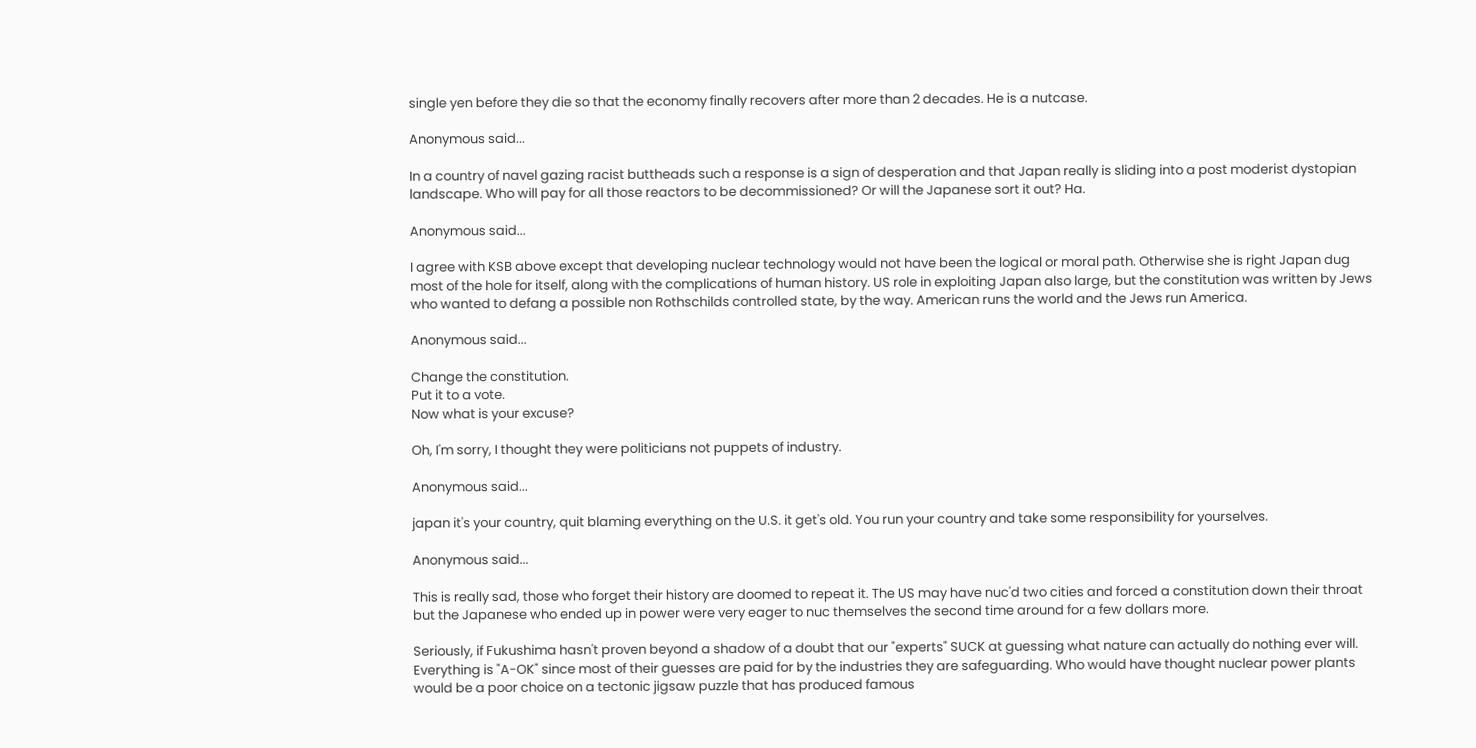single yen before they die so that the economy finally recovers after more than 2 decades. He is a nutcase.

Anonymous said...

In a country of navel gazing racist buttheads such a response is a sign of desperation and that Japan really is sliding into a post moderist dystopian landscape. Who will pay for all those reactors to be decommissioned? Or will the Japanese sort it out? Ha.

Anonymous said...

I agree with KSB above except that developing nuclear technology would not have been the logical or moral path. Otherwise she is right Japan dug most of the hole for itself, along with the complications of human history. US role in exploiting Japan also large, but the constitution was written by Jews who wanted to defang a possible non Rothschilds controlled state, by the way. American runs the world and the Jews run America.

Anonymous said...

Change the constitution.
Put it to a vote.
Now what is your excuse?

Oh, I'm sorry, I thought they were politicians not puppets of industry.

Anonymous said...

japan it's your country, quit blaming everything on the U.S. it get's old. You run your country and take some responsibility for yourselves.

Anonymous said...

This is really sad, those who forget their history are doomed to repeat it. The US may have nuc'd two cities and forced a constitution down their throat but the Japanese who ended up in power were very eager to nuc themselves the second time around for a few dollars more.

Seriously, if Fukushima hasn't proven beyond a shadow of a doubt that our "experts" SUCK at guessing what nature can actually do nothing ever will. Everything is "A-OK" since most of their guesses are paid for by the industries they are safeguarding. Who would have thought nuclear power plants would be a poor choice on a tectonic jigsaw puzzle that has produced famous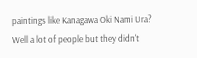paintings like Kanagawa Oki Nami Ura? Well a lot of people but they didn't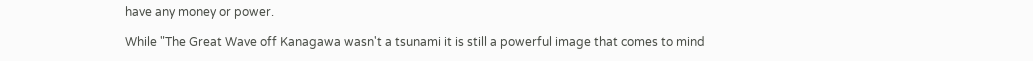have any money or power.

While "The Great Wave off Kanagawa wasn't a tsunami it is still a powerful image that comes to mind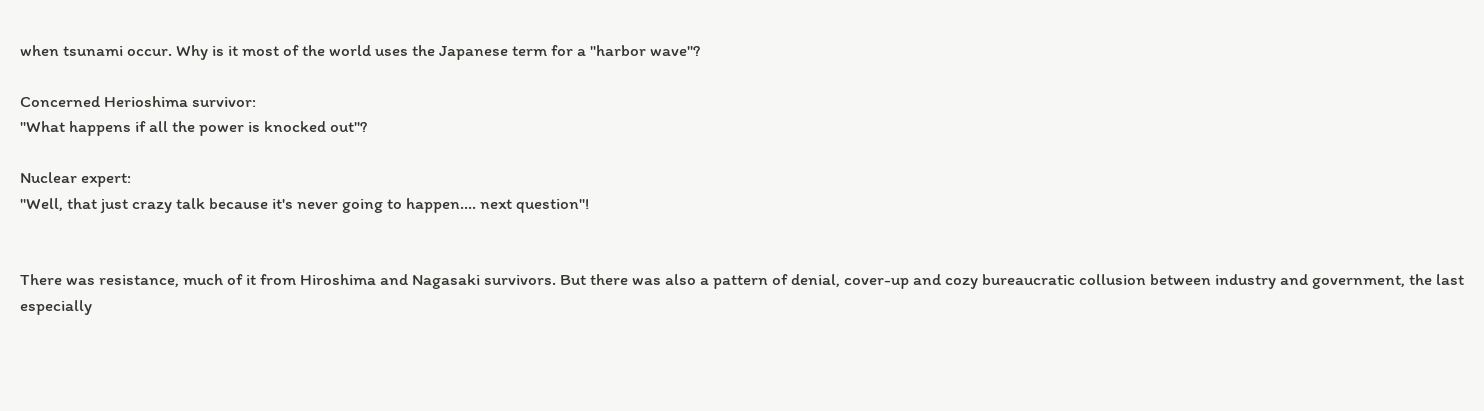when tsunami occur. Why is it most of the world uses the Japanese term for a "harbor wave"?

Concerned Herioshima survivor:
"What happens if all the power is knocked out"?

Nuclear expert:
"Well, that just crazy talk because it's never going to happen.... next question"!


There was resistance, much of it from Hiroshima and Nagasaki survivors. But there was also a pattern of denial, cover-up and cozy bureaucratic collusion between industry and government, the last especially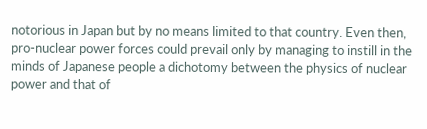notorious in Japan but by no means limited to that country. Even then, pro-nuclear power forces could prevail only by managing to instill in the minds of Japanese people a dichotomy between the physics of nuclear power and that of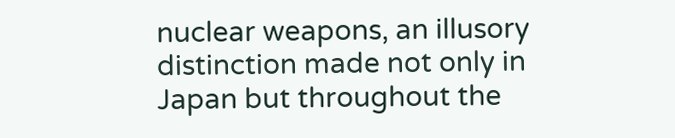nuclear weapons, an illusory distinction made not only in Japan but throughout the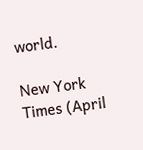world.

New York Times (April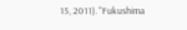15, 2011). "Fukushima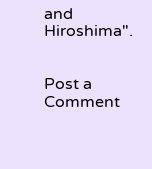and Hiroshima".


Post a Comment